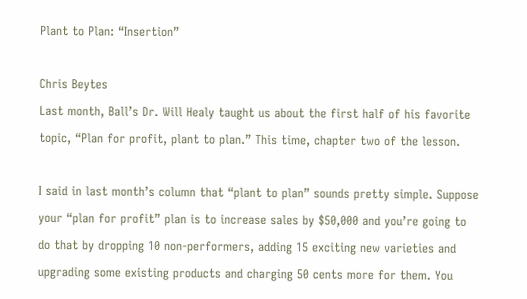Plant to Plan: “Insertion”

Chris Beytes
Last month, Ball’s Dr. Will Healy taught us about the first half of his favorite topic, “Plan for profit, plant to plan.” This time, chapter two of the lesson.

I said in last month’s column that “plant to plan” sounds pretty simple. Suppose your “plan for profit” plan is to increase sales by $50,000 and you’re going to do that by dropping 10 non-performers, adding 15 exciting new varieties and upgrading some existing products and charging 50 cents more for them. You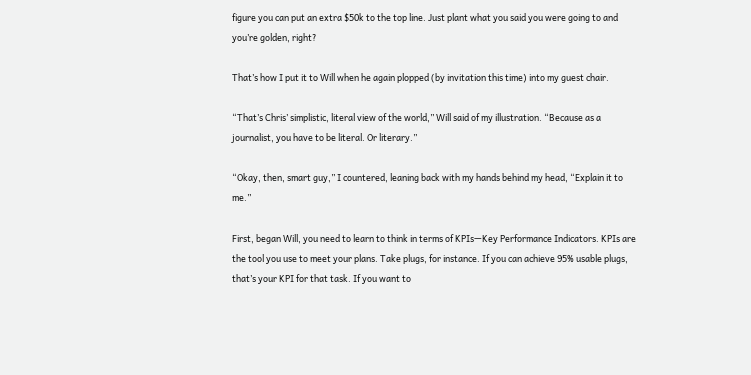figure you can put an extra $50k to the top line. Just plant what you said you were going to and you’re golden, right?

That’s how I put it to Will when he again plopped (by invitation this time) into my guest chair.

“That’s Chris’ simplistic, literal view of the world,” Will said of my illustration. “Because as a journalist, you have to be literal. Or literary.”

“Okay, then, smart guy,” I countered, leaning back with my hands behind my head, “Explain it to me.”

First, began Will, you need to learn to think in terms of KPIs—Key Performance Indicators. KPIs are the tool you use to meet your plans. Take plugs, for instance. If you can achieve 95% usable plugs, that’s your KPI for that task. If you want to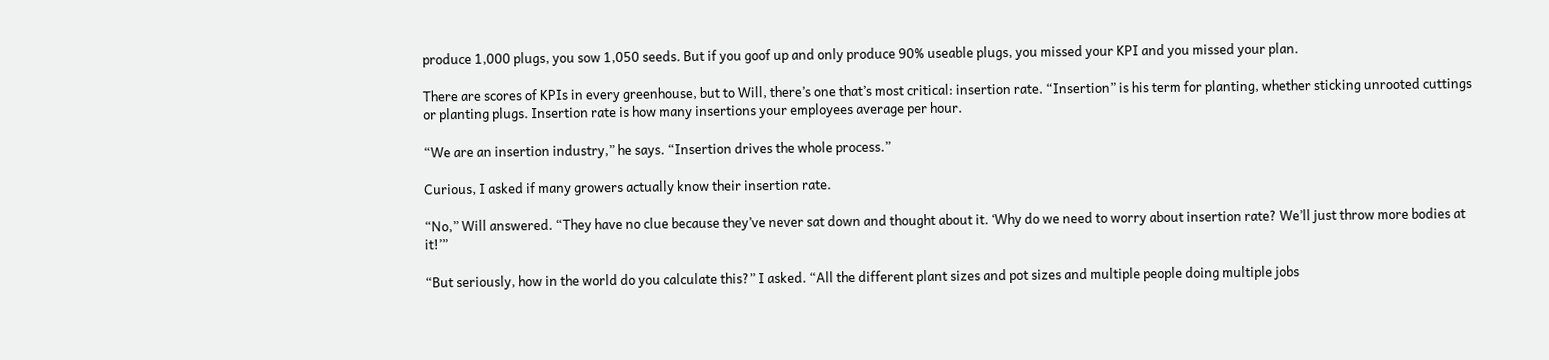produce 1,000 plugs, you sow 1,050 seeds. But if you goof up and only produce 90% useable plugs, you missed your KPI and you missed your plan.

There are scores of KPIs in every greenhouse, but to Will, there’s one that’s most critical: insertion rate. “Insertion” is his term for planting, whether sticking unrooted cuttings or planting plugs. Insertion rate is how many insertions your employees average per hour.

“We are an insertion industry,” he says. “Insertion drives the whole process.”

Curious, I asked if many growers actually know their insertion rate.

“No,” Will answered. “They have no clue because they’ve never sat down and thought about it. ‘Why do we need to worry about insertion rate? We’ll just throw more bodies at it!’”

“But seriously, how in the world do you calculate this?” I asked. “All the different plant sizes and pot sizes and multiple people doing multiple jobs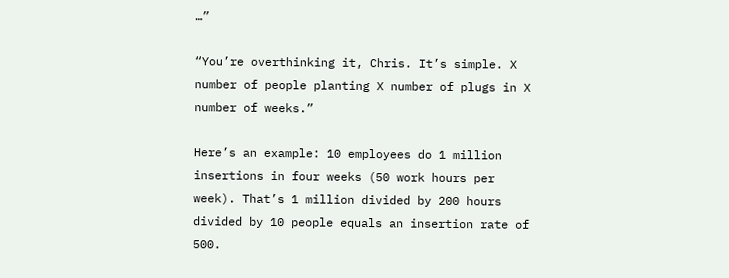…”

“You’re overthinking it, Chris. It’s simple. X number of people planting X number of plugs in X number of weeks.”

Here’s an example: 10 employees do 1 million insertions in four weeks (50 work hours per week). That’s 1 million divided by 200 hours divided by 10 people equals an insertion rate of 500.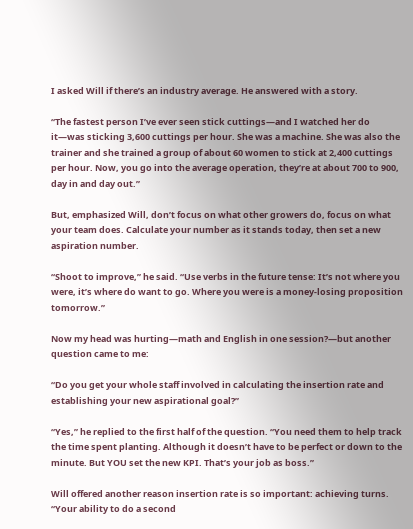I asked Will if there’s an industry average. He answered with a story.

“The fastest person I’ve ever seen stick cuttings—and I watched her do it—was sticking 3,600 cuttings per hour. She was a machine. She was also the trainer and she trained a group of about 60 women to stick at 2,400 cuttings per hour. Now, you go into the average operation, they’re at about 700 to 900, day in and day out.”

But, emphasized Will, don’t focus on what other growers do, focus on what your team does. Calculate your number as it stands today, then set a new aspiration number.

“Shoot to improve,” he said. “Use verbs in the future tense: It’s not where you were, it’s where do want to go. Where you were is a money-losing proposition tomorrow.”

Now my head was hurting—math and English in one session?—but another question came to me:

“Do you get your whole staff involved in calculating the insertion rate and establishing your new aspirational goal?”

“Yes,” he replied to the first half of the question. “You need them to help track the time spent planting. Although it doesn’t have to be perfect or down to the minute. But YOU set the new KPI. That’s your job as boss.”

Will offered another reason insertion rate is so important: achieving turns. “Your ability to do a second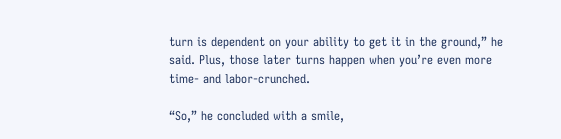turn is dependent on your ability to get it in the ground,” he said. Plus, those later turns happen when you’re even more time- and labor-crunched.

“So,” he concluded with a smile,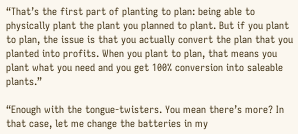“That’s the first part of planting to plan: being able to physically plant the plant you planned to plant. But if you plant to plan, the issue is that you actually convert the plan that you planted into profits. When you plant to plan, that means you plant what you need and you get 100% conversion into saleable plants.”

“Enough with the tongue-twisters. You mean there’s more? In that case, let me change the batteries in my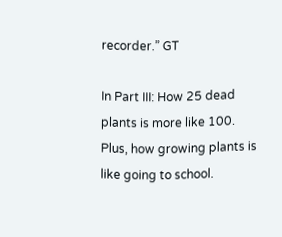recorder.” GT

In Part III: How 25 dead plants is more like 100. Plus, how growing plants is like going to school.